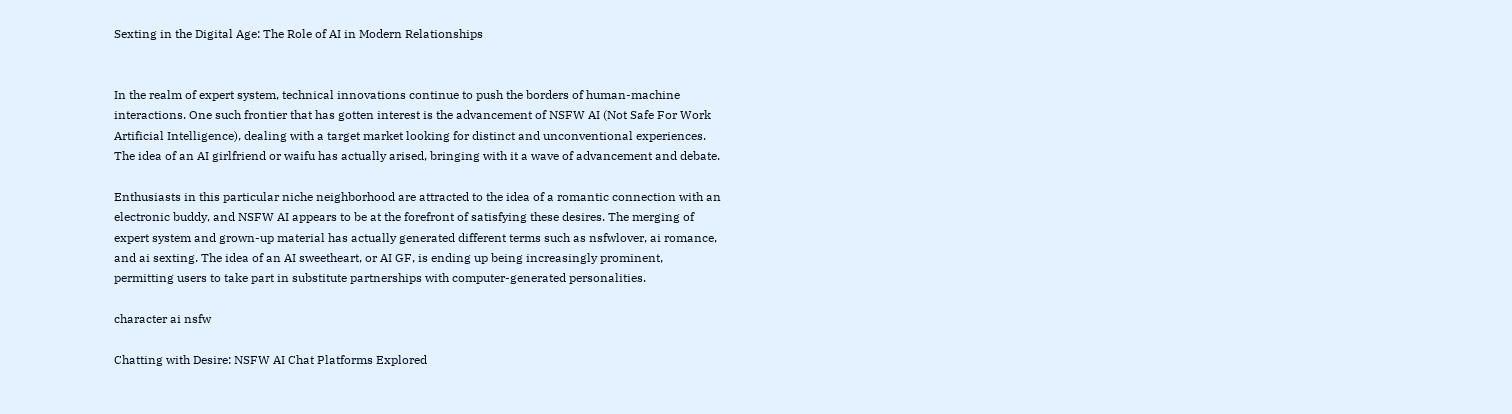Sexting in the Digital Age: The Role of AI in Modern Relationships


In the realm of expert system, technical innovations continue to push the borders of human-machine interactions. One such frontier that has gotten interest is the advancement of NSFW AI (Not Safe For Work Artificial Intelligence), dealing with a target market looking for distinct and unconventional experiences. The idea of an AI girlfriend or waifu has actually arised, bringing with it a wave of advancement and debate.

Enthusiasts in this particular niche neighborhood are attracted to the idea of a romantic connection with an electronic buddy, and NSFW AI appears to be at the forefront of satisfying these desires. The merging of expert system and grown-up material has actually generated different terms such as nsfwlover, ai romance, and ai sexting. The idea of an AI sweetheart, or AI GF, is ending up being increasingly prominent, permitting users to take part in substitute partnerships with computer-generated personalities.

character ai nsfw

Chatting with Desire: NSFW AI Chat Platforms Explored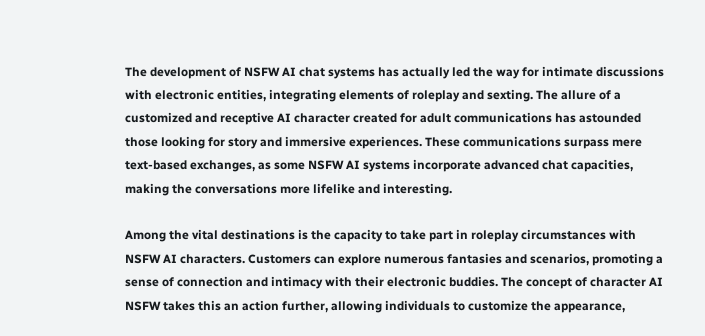The development of NSFW AI chat systems has actually led the way for intimate discussions with electronic entities, integrating elements of roleplay and sexting. The allure of a customized and receptive AI character created for adult communications has astounded those looking for story and immersive experiences. These communications surpass mere text-based exchanges, as some NSFW AI systems incorporate advanced chat capacities, making the conversations more lifelike and interesting.

Among the vital destinations is the capacity to take part in roleplay circumstances with NSFW AI characters. Customers can explore numerous fantasies and scenarios, promoting a sense of connection and intimacy with their electronic buddies. The concept of character AI NSFW takes this an action further, allowing individuals to customize the appearance,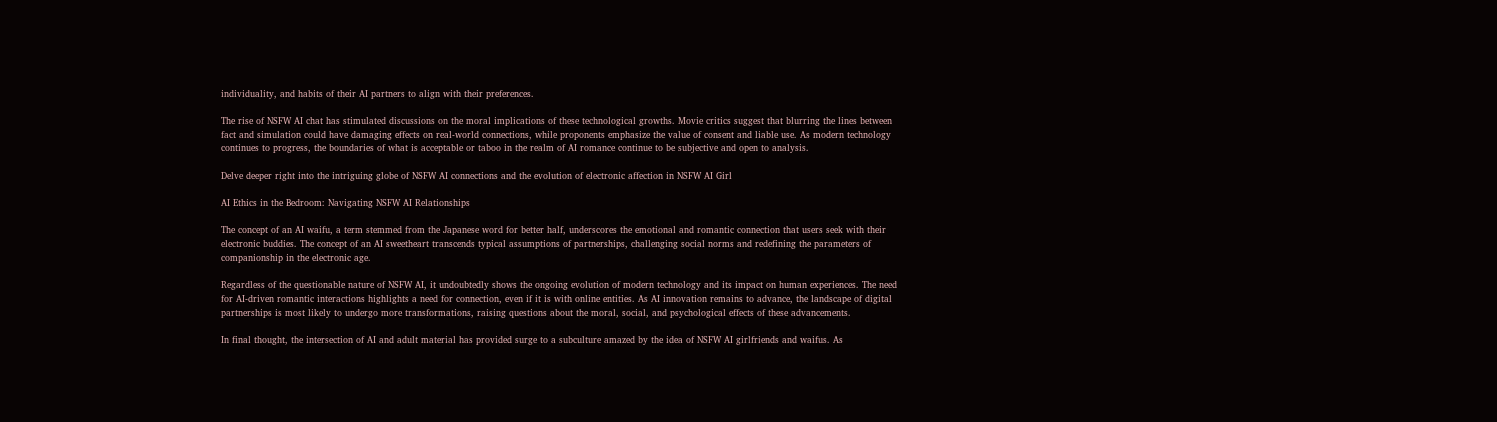individuality, and habits of their AI partners to align with their preferences.

The rise of NSFW AI chat has stimulated discussions on the moral implications of these technological growths. Movie critics suggest that blurring the lines between fact and simulation could have damaging effects on real-world connections, while proponents emphasize the value of consent and liable use. As modern technology continues to progress, the boundaries of what is acceptable or taboo in the realm of AI romance continue to be subjective and open to analysis.

Delve deeper right into the intriguing globe of NSFW AI connections and the evolution of electronic affection in NSFW AI Girl

AI Ethics in the Bedroom: Navigating NSFW AI Relationships

The concept of an AI waifu, a term stemmed from the Japanese word for better half, underscores the emotional and romantic connection that users seek with their electronic buddies. The concept of an AI sweetheart transcends typical assumptions of partnerships, challenging social norms and redefining the parameters of companionship in the electronic age.

Regardless of the questionable nature of NSFW AI, it undoubtedly shows the ongoing evolution of modern technology and its impact on human experiences. The need for AI-driven romantic interactions highlights a need for connection, even if it is with online entities. As AI innovation remains to advance, the landscape of digital partnerships is most likely to undergo more transformations, raising questions about the moral, social, and psychological effects of these advancements.

In final thought, the intersection of AI and adult material has provided surge to a subculture amazed by the idea of NSFW AI girlfriends and waifus. As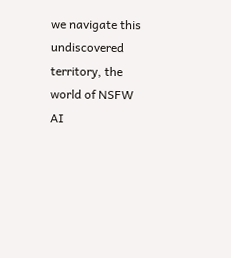we navigate this undiscovered territory, the world of NSFW AI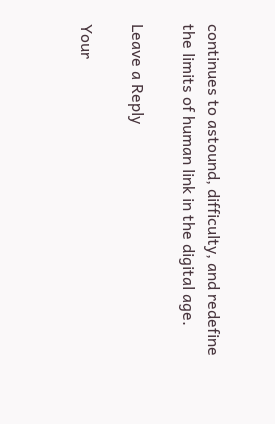continues to astound, difficulty, and redefine the limits of human link in the digital age.

Leave a Reply

Your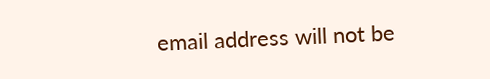email address will not be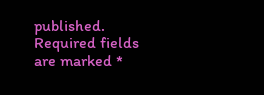published. Required fields are marked *